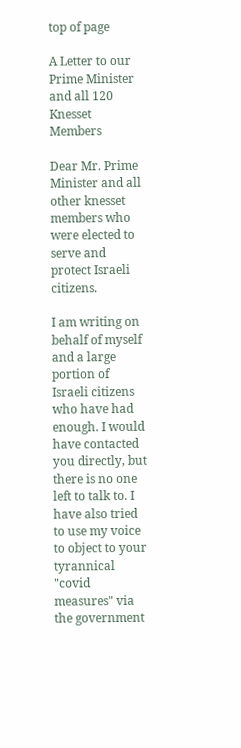top of page

A Letter to our Prime Minister and all 120 Knesset Members

Dear Mr. Prime Minister and all other knesset members who were elected to serve and protect Israeli citizens.

I am writing on behalf of myself and a large portion of Israeli citizens who have had enough. I would have contacted you directly, but there is no one left to talk to. I have also tried to use my voice to object to your tyrannical "covid measures" via the government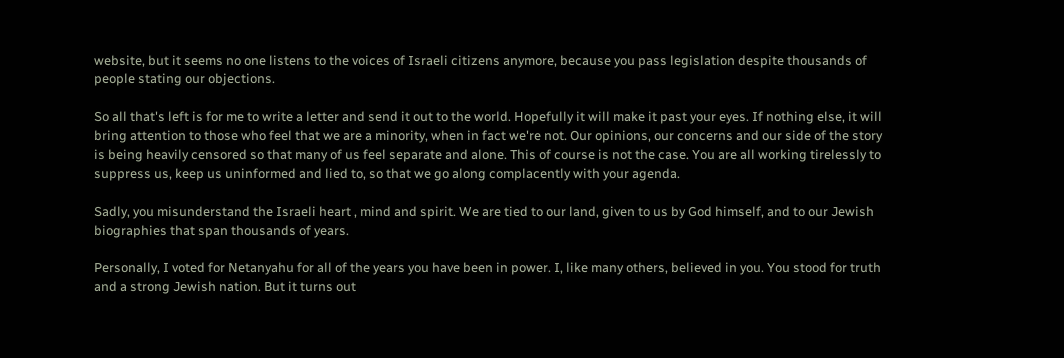website, but it seems no one listens to the voices of Israeli citizens anymore, because you pass legislation despite thousands of people stating our objections.

So all that's left is for me to write a letter and send it out to the world. Hopefully it will make it past your eyes. If nothing else, it will bring attention to those who feel that we are a minority, when in fact we're not. Our opinions, our concerns and our side of the story is being heavily censored so that many of us feel separate and alone. This of course is not the case. You are all working tirelessly to suppress us, keep us uninformed and lied to, so that we go along complacently with your agenda.

Sadly, you misunderstand the Israeli heart , mind and spirit. We are tied to our land, given to us by God himself, and to our Jewish biographies that span thousands of years.

Personally, I voted for Netanyahu for all of the years you have been in power. I, like many others, believed in you. You stood for truth and a strong Jewish nation. But it turns out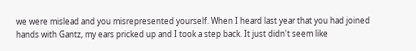we were mislead and you misrepresented yourself. When I heard last year that you had joined hands with Gantz, my ears pricked up and I took a step back. It just didn't seem like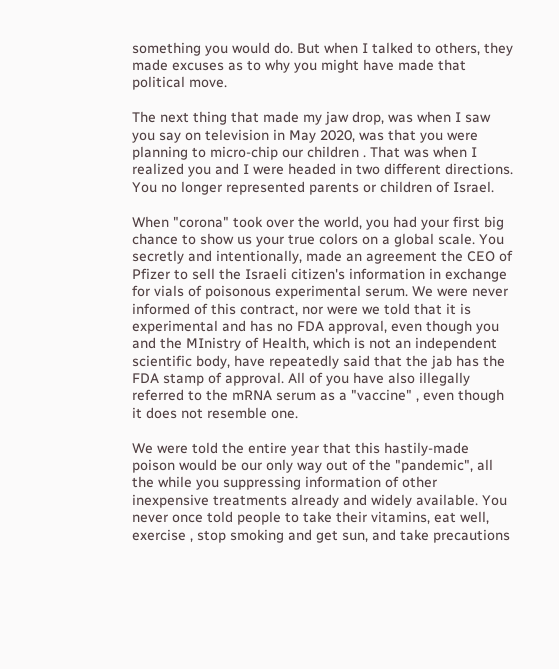something you would do. But when I talked to others, they made excuses as to why you might have made that political move.

The next thing that made my jaw drop, was when I saw you say on television in May 2020, was that you were planning to micro-chip our children . That was when I realized you and I were headed in two different directions. You no longer represented parents or children of Israel.

When "corona" took over the world, you had your first big chance to show us your true colors on a global scale. You secretly and intentionally, made an agreement the CEO of Pfizer to sell the Israeli citizen's information in exchange for vials of poisonous experimental serum. We were never informed of this contract, nor were we told that it is experimental and has no FDA approval, even though you and the MInistry of Health, which is not an independent scientific body, have repeatedly said that the jab has the FDA stamp of approval. All of you have also illegally referred to the mRNA serum as a "vaccine" , even though it does not resemble one.

We were told the entire year that this hastily-made poison would be our only way out of the "pandemic", all the while you suppressing information of other inexpensive treatments already and widely available. You never once told people to take their vitamins, eat well, exercise , stop smoking and get sun, and take precautions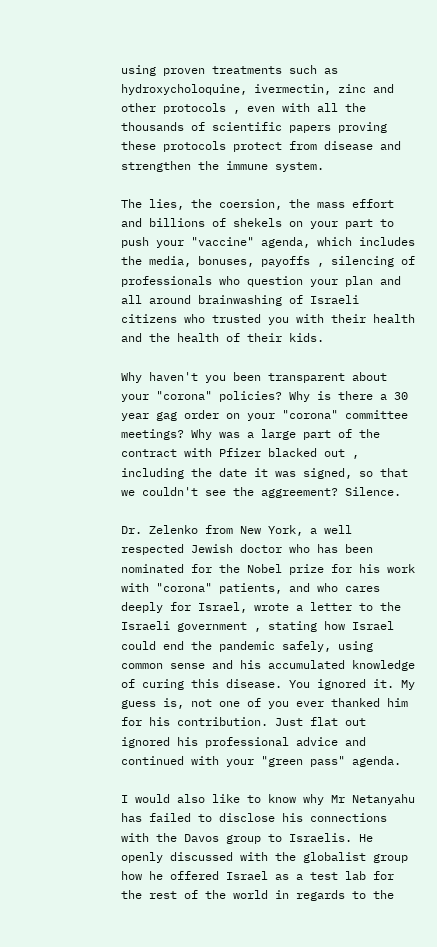using proven treatments such as hydroxycholoquine, ivermectin, zinc and other protocols , even with all the thousands of scientific papers proving these protocols protect from disease and strengthen the immune system.

The lies, the coersion, the mass effort and billions of shekels on your part to push your "vaccine" agenda, which includes the media, bonuses, payoffs , silencing of professionals who question your plan and all around brainwashing of Israeli citizens who trusted you with their health and the health of their kids.

Why haven't you been transparent about your "corona" policies? Why is there a 30 year gag order on your "corona" committee meetings? Why was a large part of the contract with Pfizer blacked out , including the date it was signed, so that we couldn't see the aggreement? Silence.

Dr. Zelenko from New York, a well respected Jewish doctor who has been nominated for the Nobel prize for his work with "corona" patients, and who cares deeply for Israel, wrote a letter to the Israeli government , stating how Israel could end the pandemic safely, using common sense and his accumulated knowledge of curing this disease. You ignored it. My guess is, not one of you ever thanked him for his contribution. Just flat out ignored his professional advice and continued with your "green pass" agenda.

I would also like to know why Mr Netanyahu has failed to disclose his connections with the Davos group to Israelis. He openly discussed with the globalist group how he offered Israel as a test lab for the rest of the world in regards to the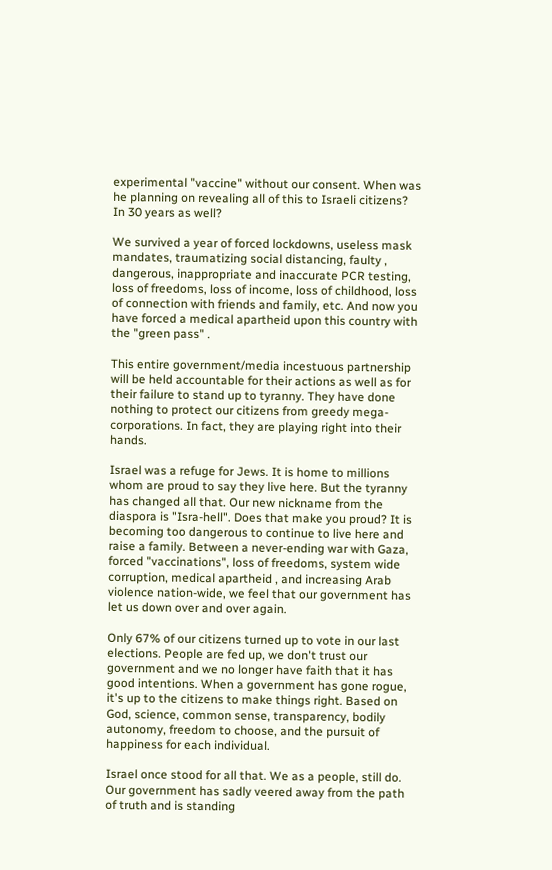experimental "vaccine" without our consent. When was he planning on revealing all of this to Israeli citizens? In 30 years as well?

We survived a year of forced lockdowns, useless mask mandates, traumatizing social distancing, faulty , dangerous, inappropriate and inaccurate PCR testing, loss of freedoms, loss of income, loss of childhood, loss of connection with friends and family, etc. And now you have forced a medical apartheid upon this country with the "green pass" .

This entire government/media incestuous partnership will be held accountable for their actions as well as for their failure to stand up to tyranny. They have done nothing to protect our citizens from greedy mega-corporations. In fact, they are playing right into their hands.

Israel was a refuge for Jews. It is home to millions whom are proud to say they live here. But the tyranny has changed all that. Our new nickname from the diaspora is "Isra-hell". Does that make you proud? It is becoming too dangerous to continue to live here and raise a family. Between a never-ending war with Gaza, forced "vaccinations", loss of freedoms, system wide corruption, medical apartheid , and increasing Arab violence nation-wide, we feel that our government has let us down over and over again.

Only 67% of our citizens turned up to vote in our last elections. People are fed up, we don't trust our government and we no longer have faith that it has good intentions. When a government has gone rogue, it's up to the citizens to make things right. Based on God, science, common sense, transparency, bodily autonomy, freedom to choose, and the pursuit of happiness for each individual.

Israel once stood for all that. We as a people, still do. Our government has sadly veered away from the path of truth and is standing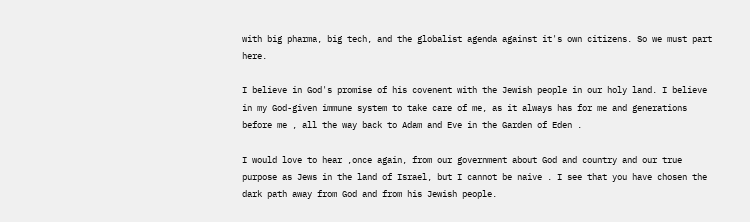with big pharma, big tech, and the globalist agenda against it's own citizens. So we must part here.

I believe in God's promise of his covenent with the Jewish people in our holy land. I believe in my God-given immune system to take care of me, as it always has for me and generations before me , all the way back to Adam and Eve in the Garden of Eden .

I would love to hear ,once again, from our government about God and country and our true purpose as Jews in the land of Israel, but I cannot be naive . I see that you have chosen the dark path away from God and from his Jewish people.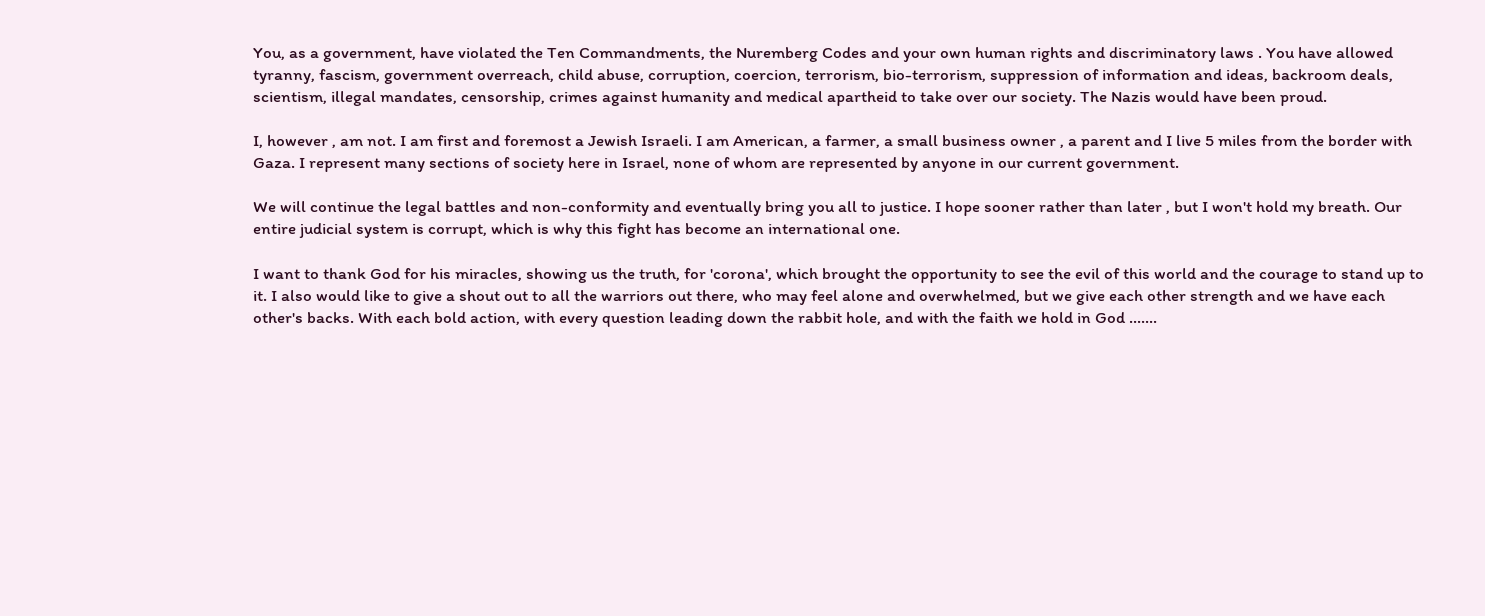You, as a government, have violated the Ten Commandments, the Nuremberg Codes and your own human rights and discriminatory laws . You have allowed tyranny, fascism, government overreach, child abuse, corruption, coercion, terrorism, bio-terrorism, suppression of information and ideas, backroom deals, scientism, illegal mandates, censorship, crimes against humanity and medical apartheid to take over our society. The Nazis would have been proud.

I, however , am not. I am first and foremost a Jewish Israeli. I am American, a farmer, a small business owner , a parent and I live 5 miles from the border with Gaza. I represent many sections of society here in Israel, none of whom are represented by anyone in our current government.

We will continue the legal battles and non-conformity and eventually bring you all to justice. I hope sooner rather than later , but I won't hold my breath. Our entire judicial system is corrupt, which is why this fight has become an international one.

I want to thank God for his miracles, showing us the truth, for 'corona', which brought the opportunity to see the evil of this world and the courage to stand up to it. I also would like to give a shout out to all the warriors out there, who may feel alone and overwhelmed, but we give each other strength and we have each other's backs. With each bold action, with every question leading down the rabbit hole, and with the faith we hold in God .......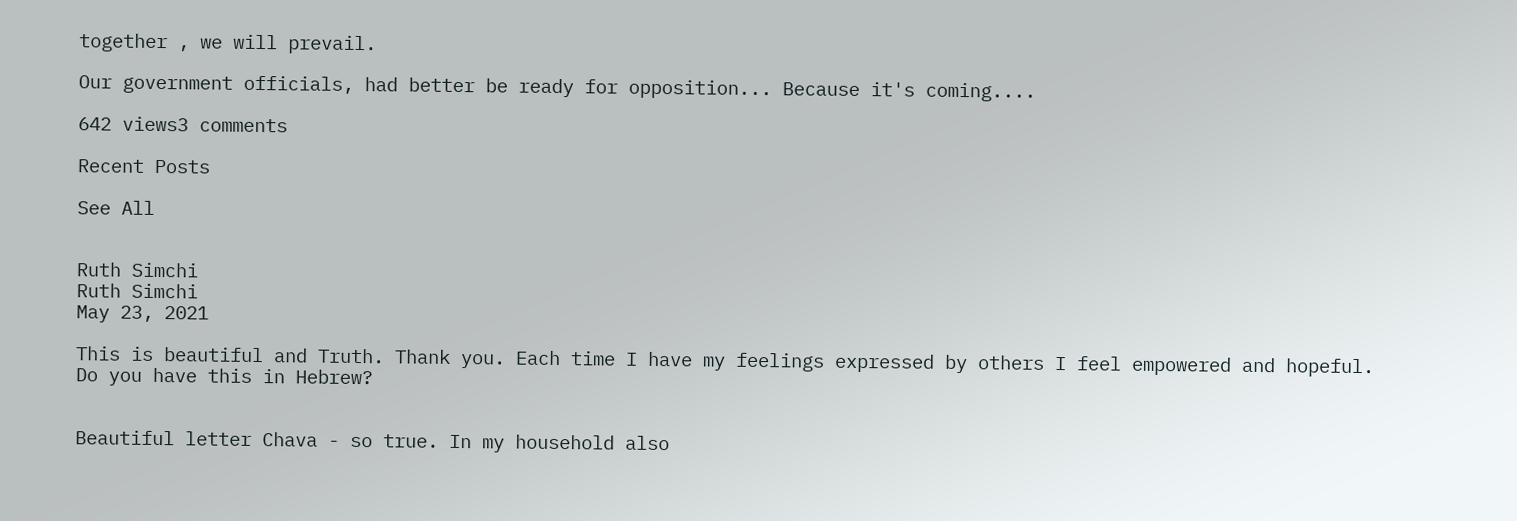together , we will prevail.

Our government officials, had better be ready for opposition... Because it's coming....

642 views3 comments

Recent Posts

See All


Ruth Simchi
Ruth Simchi
May 23, 2021

This is beautiful and Truth. Thank you. Each time I have my feelings expressed by others I feel empowered and hopeful. Do you have this in Hebrew?


Beautiful letter Chava - so true. In my household also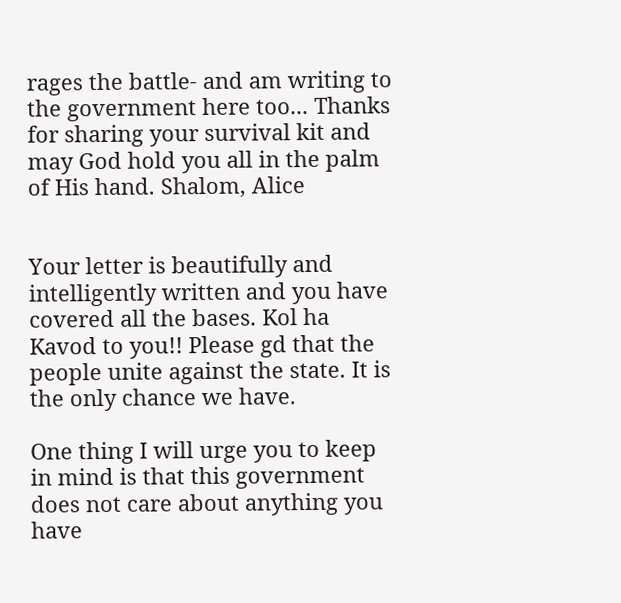rages the battle- and am writing to the government here too... Thanks for sharing your survival kit and may God hold you all in the palm of His hand. Shalom, Alice


Your letter is beautifully and intelligently written and you have covered all the bases. Kol ha Kavod to you!! Please gd that the people unite against the state. It is the only chance we have.

One thing I will urge you to keep in mind is that this government does not care about anything you have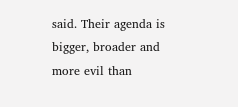said. Their agenda is bigger, broader and more evil than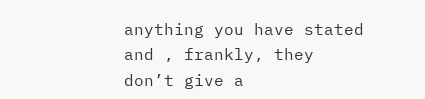anything you have stated and , frankly, they don’t give a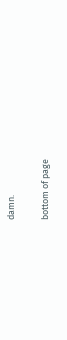damn.

bottom of page